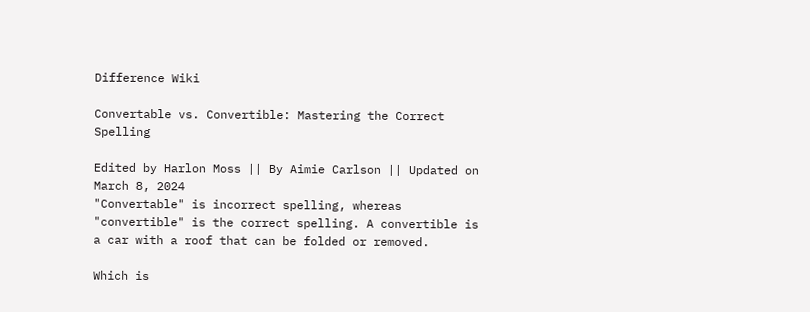Difference Wiki

Convertable vs. Convertible: Mastering the Correct Spelling

Edited by Harlon Moss || By Aimie Carlson || Updated on March 8, 2024
"Convertable" is incorrect spelling, whereas "convertible" is the correct spelling. A convertible is a car with a roof that can be folded or removed.

Which is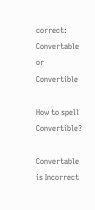correct: Convertable or Convertible

How to spell Convertible?

Convertable is Incorrect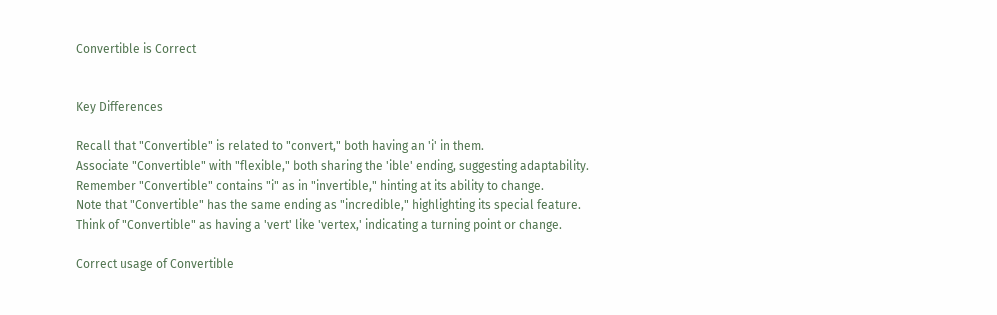Convertible is Correct


Key Differences

Recall that "Convertible" is related to "convert," both having an 'i' in them.
Associate "Convertible" with "flexible," both sharing the 'ible' ending, suggesting adaptability.
Remember "Convertible" contains "i" as in "invertible," hinting at its ability to change.
Note that "Convertible" has the same ending as "incredible," highlighting its special feature.
Think of "Convertible" as having a 'vert' like 'vertex,' indicating a turning point or change.

Correct usage of Convertible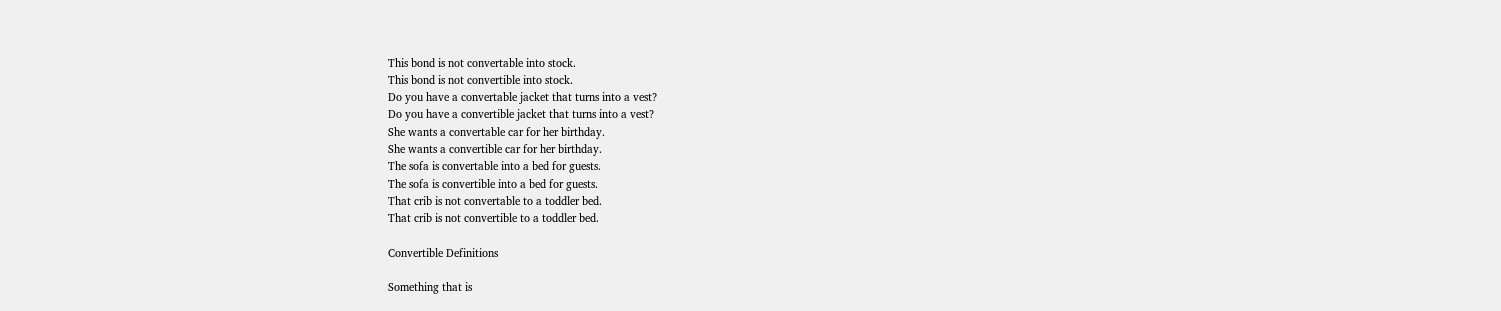This bond is not convertable into stock.
This bond is not convertible into stock.
Do you have a convertable jacket that turns into a vest?
Do you have a convertible jacket that turns into a vest?
She wants a convertable car for her birthday.
She wants a convertible car for her birthday.
The sofa is convertable into a bed for guests.
The sofa is convertible into a bed for guests.
That crib is not convertable to a toddler bed.
That crib is not convertible to a toddler bed.

Convertible Definitions

Something that is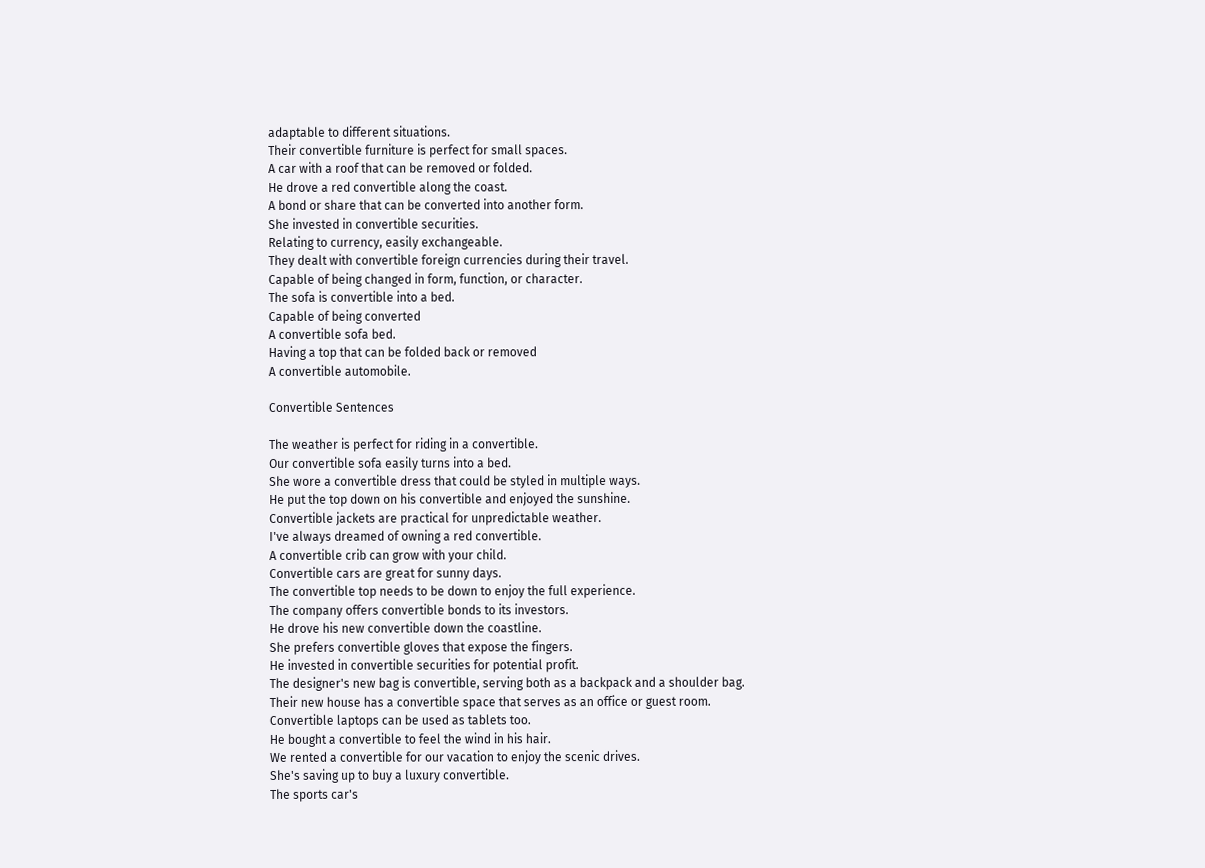adaptable to different situations.
Their convertible furniture is perfect for small spaces.
A car with a roof that can be removed or folded.
He drove a red convertible along the coast.
A bond or share that can be converted into another form.
She invested in convertible securities.
Relating to currency, easily exchangeable.
They dealt with convertible foreign currencies during their travel.
Capable of being changed in form, function, or character.
The sofa is convertible into a bed.
Capable of being converted
A convertible sofa bed.
Having a top that can be folded back or removed
A convertible automobile.

Convertible Sentences

The weather is perfect for riding in a convertible.
Our convertible sofa easily turns into a bed.
She wore a convertible dress that could be styled in multiple ways.
He put the top down on his convertible and enjoyed the sunshine.
Convertible jackets are practical for unpredictable weather.
I've always dreamed of owning a red convertible.
A convertible crib can grow with your child.
Convertible cars are great for sunny days.
The convertible top needs to be down to enjoy the full experience.
The company offers convertible bonds to its investors.
He drove his new convertible down the coastline.
She prefers convertible gloves that expose the fingers.
He invested in convertible securities for potential profit.
The designer's new bag is convertible, serving both as a backpack and a shoulder bag.
Their new house has a convertible space that serves as an office or guest room.
Convertible laptops can be used as tablets too.
He bought a convertible to feel the wind in his hair.
We rented a convertible for our vacation to enjoy the scenic drives.
She's saving up to buy a luxury convertible.
The sports car's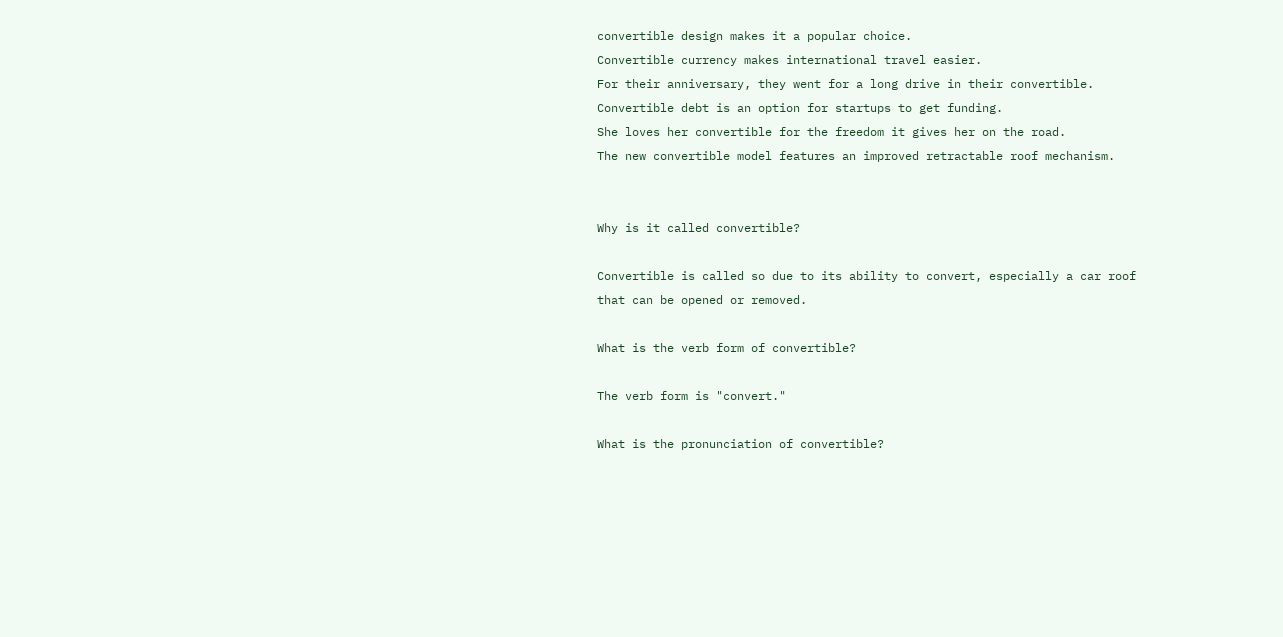convertible design makes it a popular choice.
Convertible currency makes international travel easier.
For their anniversary, they went for a long drive in their convertible.
Convertible debt is an option for startups to get funding.
She loves her convertible for the freedom it gives her on the road.
The new convertible model features an improved retractable roof mechanism.


Why is it called convertible?

Convertible is called so due to its ability to convert, especially a car roof that can be opened or removed.

What is the verb form of convertible?

The verb form is "convert."

What is the pronunciation of convertible?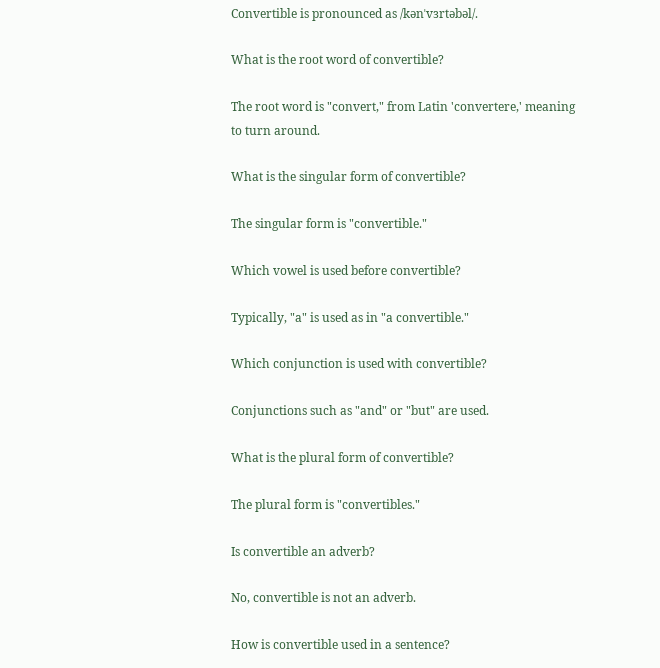Convertible is pronounced as /kənˈvɜrtəbəl/.

What is the root word of convertible?

The root word is "convert," from Latin 'convertere,' meaning to turn around.

What is the singular form of convertible?

The singular form is "convertible."

Which vowel is used before convertible?

Typically, "a" is used as in "a convertible."

Which conjunction is used with convertible?

Conjunctions such as "and" or "but" are used.

What is the plural form of convertible?

The plural form is "convertibles."

Is convertible an adverb?

No, convertible is not an adverb.

How is convertible used in a sentence?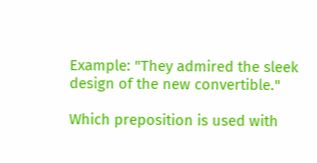Example: "They admired the sleek design of the new convertible."

Which preposition is used with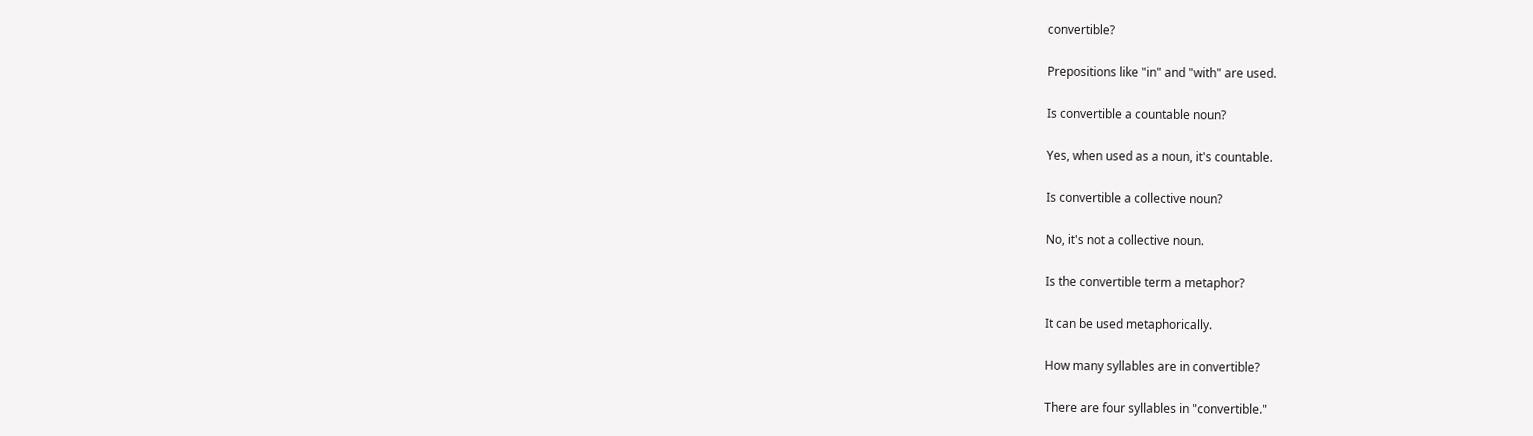convertible?

Prepositions like "in" and "with" are used.

Is convertible a countable noun?

Yes, when used as a noun, it's countable.

Is convertible a collective noun?

No, it's not a collective noun.

Is the convertible term a metaphor?

It can be used metaphorically.

How many syllables are in convertible?

There are four syllables in "convertible."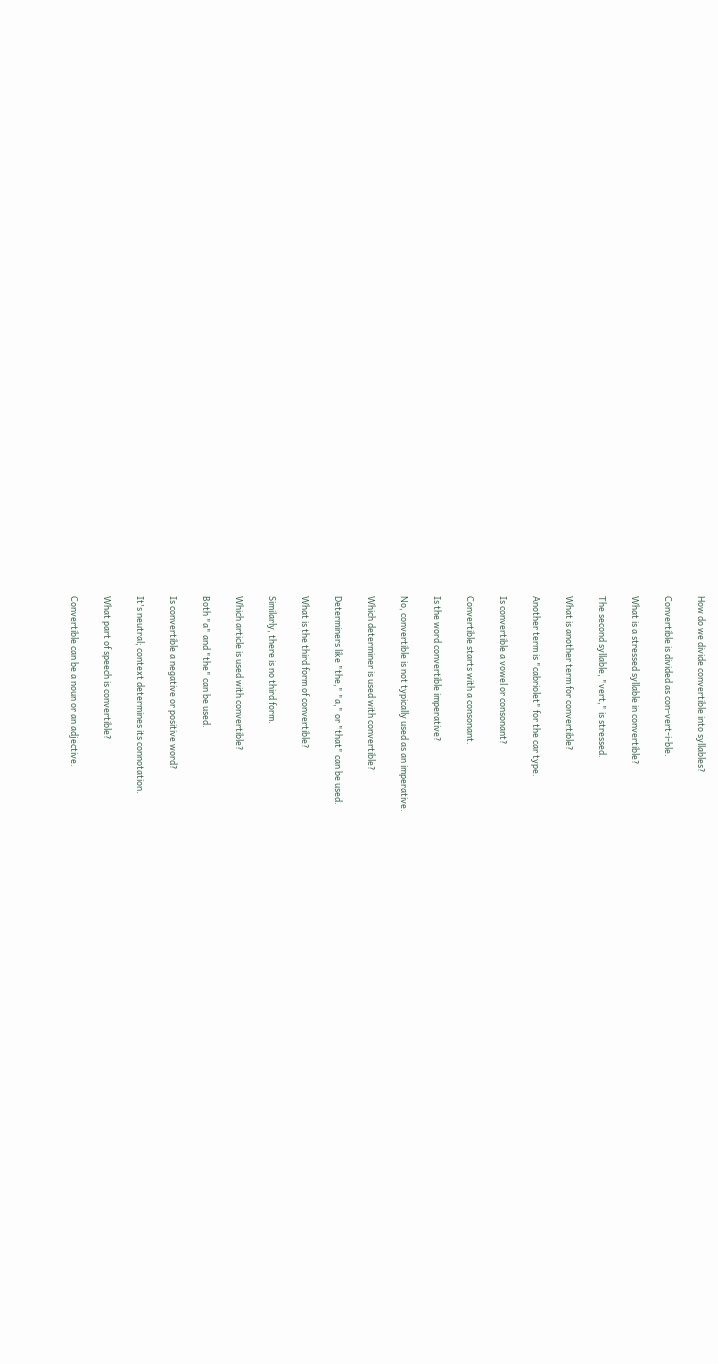How do we divide convertible into syllables?

Convertible is divided as con-vert-i-ble.

What is a stressed syllable in convertible?

The second syllable, "vert," is stressed.

What is another term for convertible?

Another term is "cabriolet" for the car type.

Is convertible a vowel or consonant?

Convertible starts with a consonant.

Is the word convertible imperative?

No, convertible is not typically used as an imperative.

Which determiner is used with convertible?

Determiners like "the," "a," or "that" can be used.

What is the third form of convertible?

Similarly, there is no third form.

Which article is used with convertible?

Both "a" and "the" can be used.

Is convertible a negative or positive word?

It's neutral; context determines its connotation.

What part of speech is convertible?

Convertible can be a noun or an adjective.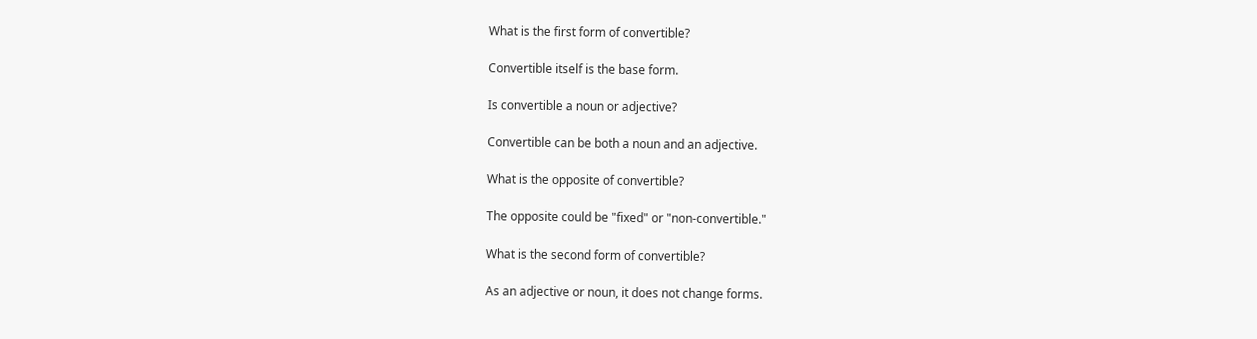What is the first form of convertible?

Convertible itself is the base form.

Is convertible a noun or adjective?

Convertible can be both a noun and an adjective.

What is the opposite of convertible?

The opposite could be "fixed" or "non-convertible."

What is the second form of convertible?

As an adjective or noun, it does not change forms.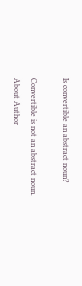Is convertible an abstract noun?

Convertible is not an abstract noun.
About Author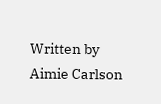Written by
Aimie Carlson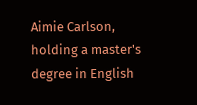Aimie Carlson, holding a master's degree in English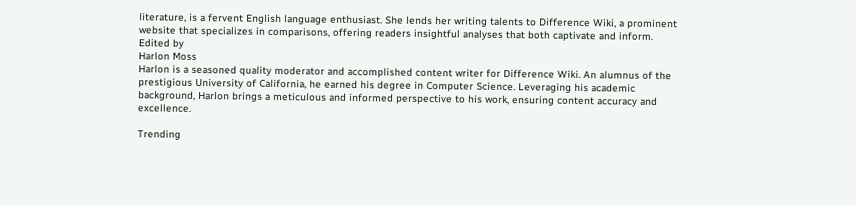literature, is a fervent English language enthusiast. She lends her writing talents to Difference Wiki, a prominent website that specializes in comparisons, offering readers insightful analyses that both captivate and inform.
Edited by
Harlon Moss
Harlon is a seasoned quality moderator and accomplished content writer for Difference Wiki. An alumnus of the prestigious University of California, he earned his degree in Computer Science. Leveraging his academic background, Harlon brings a meticulous and informed perspective to his work, ensuring content accuracy and excellence.

Trending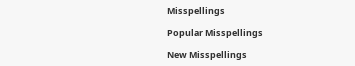Misspellings

Popular Misspellings

New Misspellings